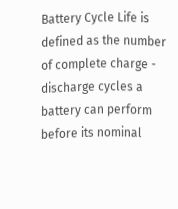Battery Cycle Life is defined as the number of complete charge - discharge cycles a battery can perform before its nominal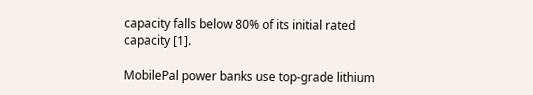capacity falls below 80% of its initial rated capacity [1].

MobilePal power banks use top-grade lithium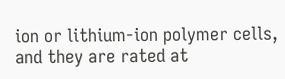ion or lithium-ion polymer cells, and they are rated at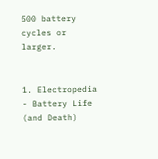500 battery cycles or larger.


1. Electropedia - Battery Life (and Death)